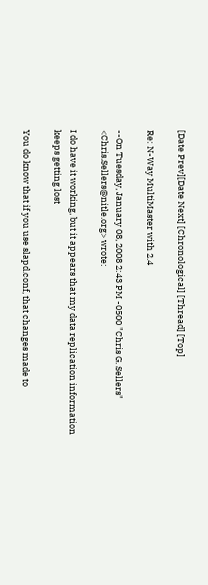[Date Prev][Date Next] [Chronological] [Thread] [Top]

Re: N-Way MultiMaster with 2.4

--On Tuesday, January 08, 2008 2:43 PM -0500 "Chris G. Sellers" <Chris.Sellers@nitle.org> wrote:

I do have it working, but it appears that my data replication information
keeps getting lost

You do know that if you use slapd.conf, that changes made to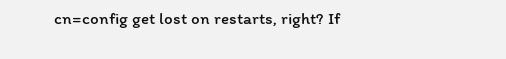cn=config get lost on restarts, right? If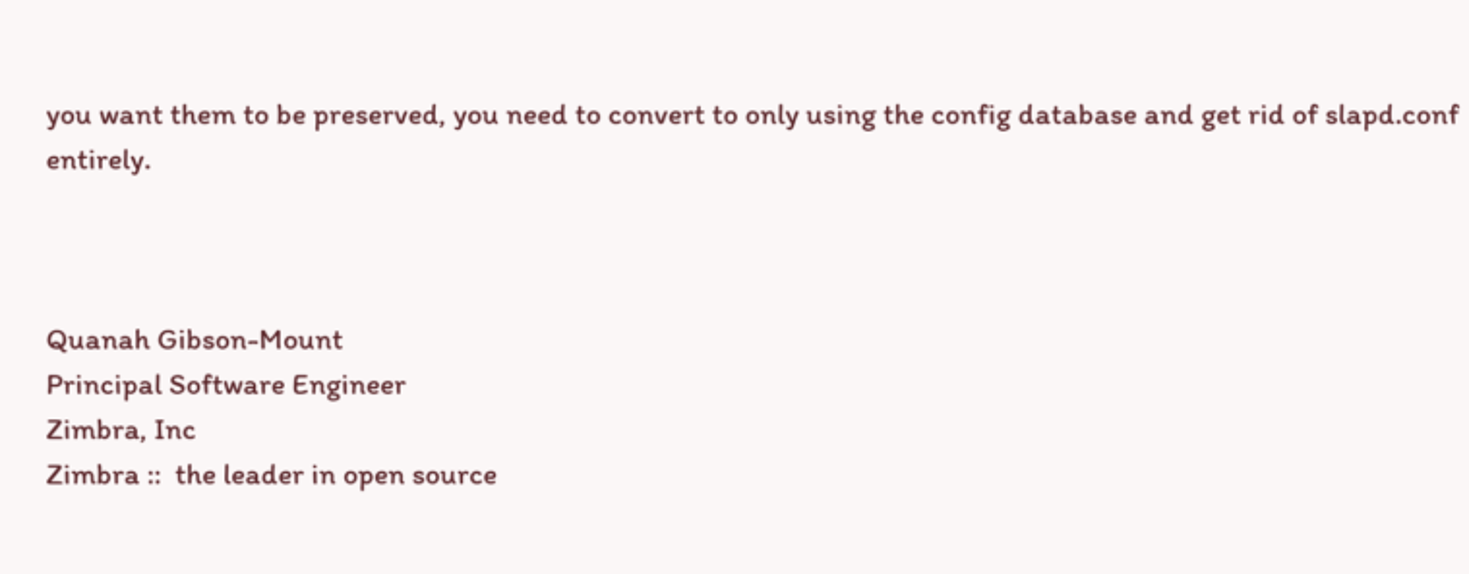you want them to be preserved, you need to convert to only using the config database and get rid of slapd.conf entirely.



Quanah Gibson-Mount
Principal Software Engineer
Zimbra, Inc
Zimbra ::  the leader in open source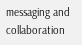messaging and collaboration